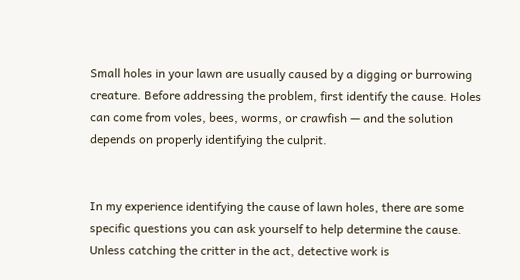Small holes in your lawn are usually caused by a digging or burrowing creature. Before addressing the problem, first identify the cause. Holes can come from voles, bees, worms, or crawfish — and the solution depends on properly identifying the culprit.


In my experience identifying the cause of lawn holes, there are some specific questions you can ask yourself to help determine the cause. Unless catching the critter in the act, detective work is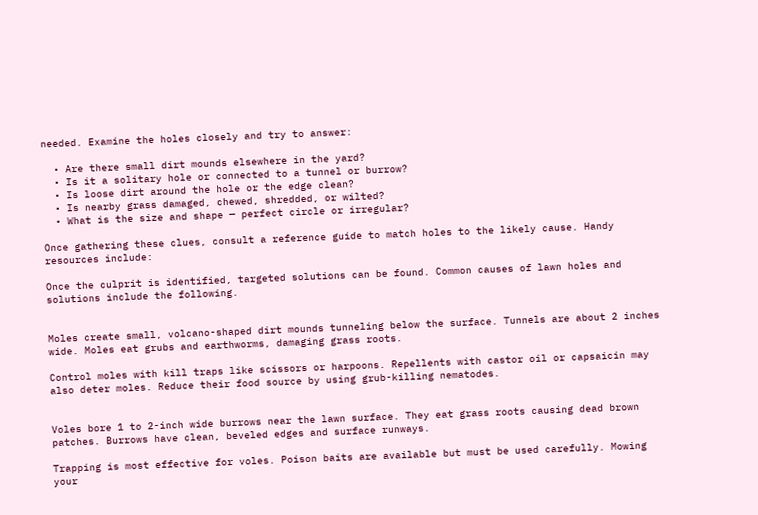needed. Examine the holes closely and try to answer:

  • Are there small dirt mounds elsewhere in the yard?
  • Is it a solitary hole or connected to a tunnel or burrow?
  • Is loose dirt around the hole or the edge clean?
  • Is nearby grass damaged, chewed, shredded, or wilted?
  • What is the size and shape — perfect circle or irregular?

Once gathering these clues, consult a reference guide to match holes to the likely cause. Handy resources include:

Once the culprit is identified, targeted solutions can be found. Common causes of lawn holes and solutions include the following.


Moles create small, volcano-shaped dirt mounds tunneling below the surface. Tunnels are about 2 inches wide. Moles eat grubs and earthworms, damaging grass roots.

Control moles with kill traps like scissors or harpoons. Repellents with castor oil or capsaicin may also deter moles. Reduce their food source by using grub-killing nematodes.


Voles bore 1 to 2-inch wide burrows near the lawn surface. They eat grass roots causing dead brown patches. Burrows have clean, beveled edges and surface runways.

Trapping is most effective for voles. Poison baits are available but must be used carefully. Mowing your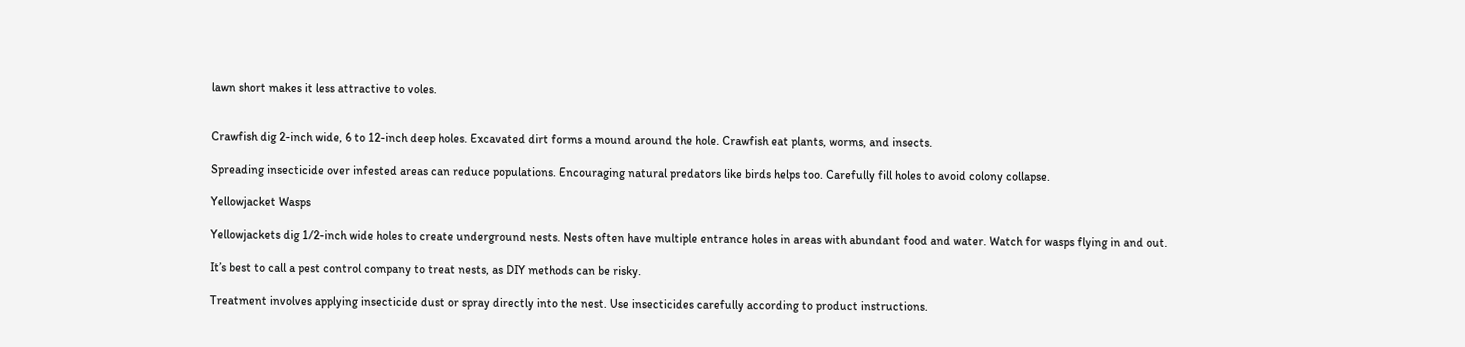lawn short makes it less attractive to voles.


Crawfish dig 2-inch wide, 6 to 12-inch deep holes. Excavated dirt forms a mound around the hole. Crawfish eat plants, worms, and insects.

Spreading insecticide over infested areas can reduce populations. Encouraging natural predators like birds helps too. Carefully fill holes to avoid colony collapse.

Yellowjacket Wasps

Yellowjackets dig 1/2-inch wide holes to create underground nests. Nests often have multiple entrance holes in areas with abundant food and water. Watch for wasps flying in and out.

It’s best to call a pest control company to treat nests, as DIY methods can be risky.

Treatment involves applying insecticide dust or spray directly into the nest. Use insecticides carefully according to product instructions.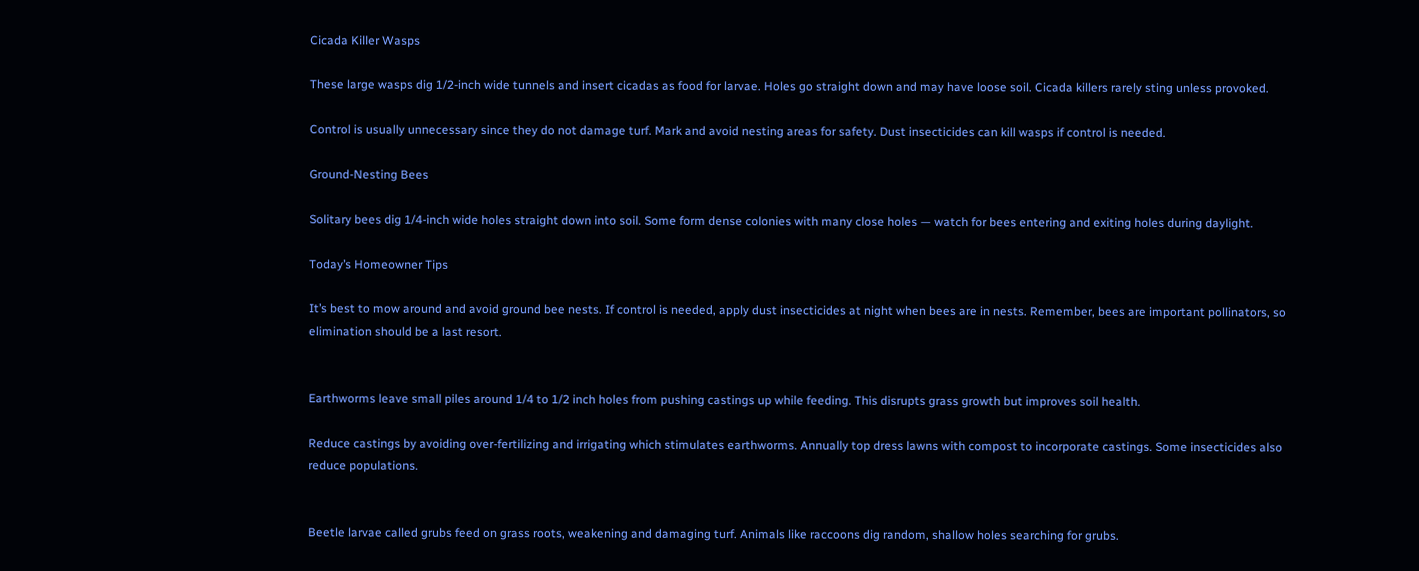Cicada Killer Wasps

These large wasps dig 1/2-inch wide tunnels and insert cicadas as food for larvae. Holes go straight down and may have loose soil. Cicada killers rarely sting unless provoked.

Control is usually unnecessary since they do not damage turf. Mark and avoid nesting areas for safety. Dust insecticides can kill wasps if control is needed.

Ground-Nesting Bees

Solitary bees dig 1/4-inch wide holes straight down into soil. Some form dense colonies with many close holes — watch for bees entering and exiting holes during daylight.

Today’s Homeowner Tips

It’s best to mow around and avoid ground bee nests. If control is needed, apply dust insecticides at night when bees are in nests. Remember, bees are important pollinators, so elimination should be a last resort.


Earthworms leave small piles around 1/4 to 1/2 inch holes from pushing castings up while feeding. This disrupts grass growth but improves soil health.

Reduce castings by avoiding over-fertilizing and irrigating which stimulates earthworms. Annually top dress lawns with compost to incorporate castings. Some insecticides also reduce populations.


Beetle larvae called grubs feed on grass roots, weakening and damaging turf. Animals like raccoons dig random, shallow holes searching for grubs.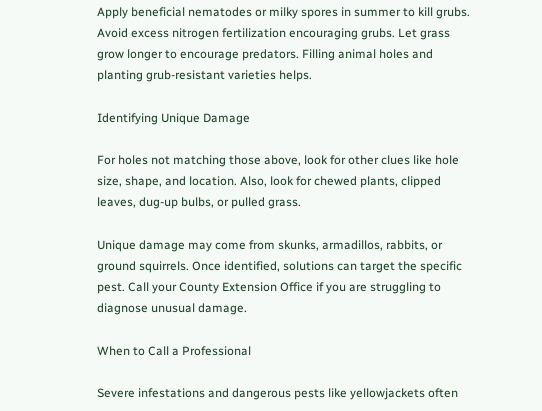Apply beneficial nematodes or milky spores in summer to kill grubs. Avoid excess nitrogen fertilization encouraging grubs. Let grass grow longer to encourage predators. Filling animal holes and planting grub-resistant varieties helps.

Identifying Unique Damage

For holes not matching those above, look for other clues like hole size, shape, and location. Also, look for chewed plants, clipped leaves, dug-up bulbs, or pulled grass.

Unique damage may come from skunks, armadillos, rabbits, or ground squirrels. Once identified, solutions can target the specific pest. Call your County Extension Office if you are struggling to diagnose unusual damage.

When to Call a Professional

Severe infestations and dangerous pests like yellowjackets often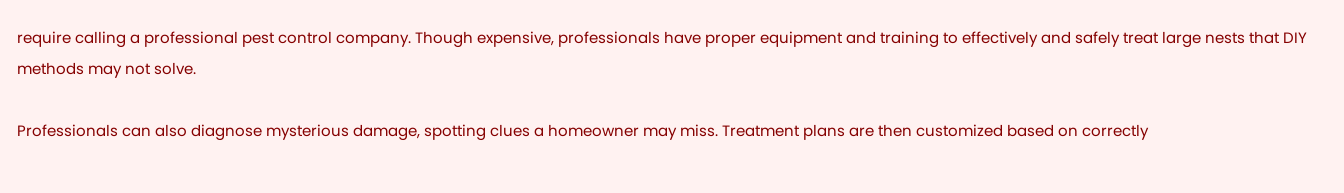require calling a professional pest control company. Though expensive, professionals have proper equipment and training to effectively and safely treat large nests that DIY methods may not solve.

Professionals can also diagnose mysterious damage, spotting clues a homeowner may miss. Treatment plans are then customized based on correctly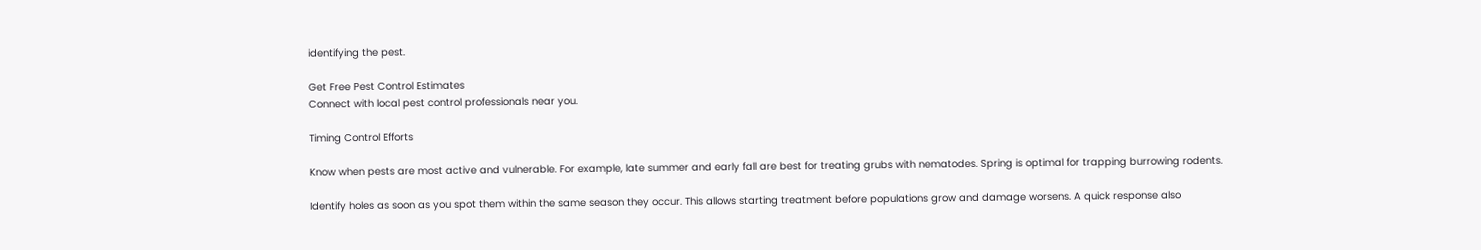identifying the pest.

Get Free Pest Control Estimates
Connect with local pest control professionals near you.

Timing Control Efforts

Know when pests are most active and vulnerable. For example, late summer and early fall are best for treating grubs with nematodes. Spring is optimal for trapping burrowing rodents.

Identify holes as soon as you spot them within the same season they occur. This allows starting treatment before populations grow and damage worsens. A quick response also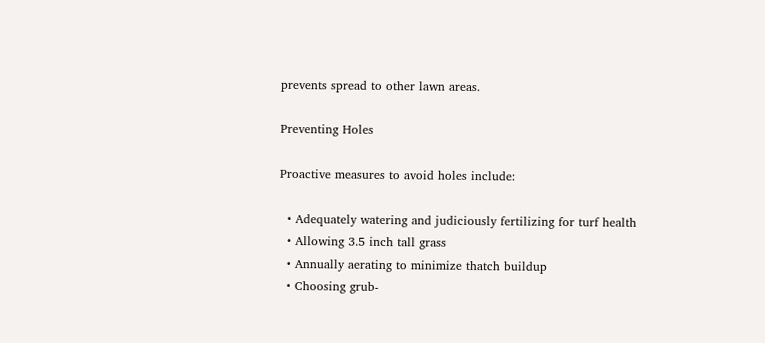prevents spread to other lawn areas.

Preventing Holes

Proactive measures to avoid holes include:

  • Adequately watering and judiciously fertilizing for turf health
  • Allowing 3.5 inch tall grass
  • Annually aerating to minimize thatch buildup
  • Choosing grub-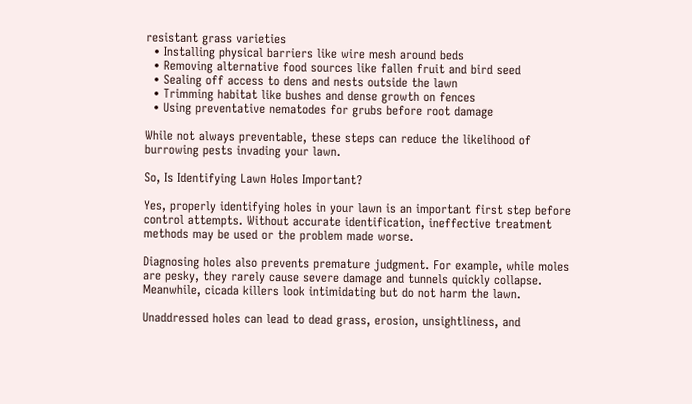resistant grass varieties
  • Installing physical barriers like wire mesh around beds
  • Removing alternative food sources like fallen fruit and bird seed
  • Sealing off access to dens and nests outside the lawn
  • Trimming habitat like bushes and dense growth on fences
  • Using preventative nematodes for grubs before root damage

While not always preventable, these steps can reduce the likelihood of burrowing pests invading your lawn.

So, Is Identifying Lawn Holes Important?

Yes, properly identifying holes in your lawn is an important first step before control attempts. Without accurate identification, ineffective treatment methods may be used or the problem made worse.

Diagnosing holes also prevents premature judgment. For example, while moles are pesky, they rarely cause severe damage and tunnels quickly collapse. Meanwhile, cicada killers look intimidating but do not harm the lawn.

Unaddressed holes can lead to dead grass, erosion, unsightliness, and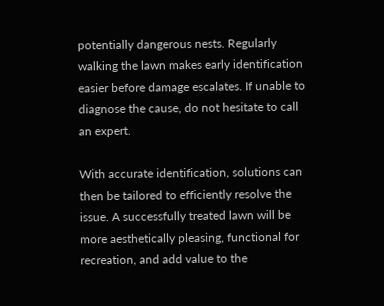potentially dangerous nests. Regularly walking the lawn makes early identification easier before damage escalates. If unable to diagnose the cause, do not hesitate to call an expert.

With accurate identification, solutions can then be tailored to efficiently resolve the issue. A successfully treated lawn will be more aesthetically pleasing, functional for recreation, and add value to the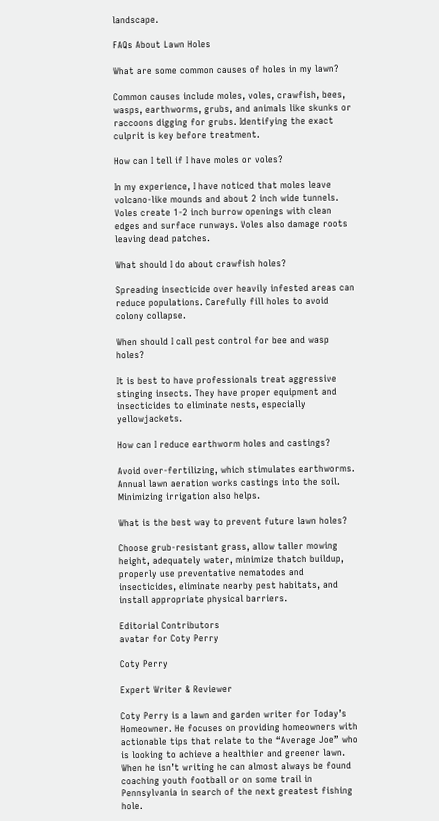landscape.

FAQs About Lawn Holes

What are some common causes of holes in my lawn?

Common causes include moles, voles, crawfish, bees, wasps, earthworms, grubs, and animals like skunks or raccoons digging for grubs. Identifying the exact culprit is key before treatment.

How can I tell if I have moles or voles?

In my experience, I have noticed that moles leave volcano-like mounds and about 2 inch wide tunnels. Voles create 1-2 inch burrow openings with clean edges and surface runways. Voles also damage roots leaving dead patches.

What should I do about crawfish holes?

Spreading insecticide over heavily infested areas can reduce populations. Carefully fill holes to avoid colony collapse.

When should I call pest control for bee and wasp holes?

It is best to have professionals treat aggressive stinging insects. They have proper equipment and insecticides to eliminate nests, especially yellowjackets.

How can I reduce earthworm holes and castings?

Avoid over-fertilizing, which stimulates earthworms. Annual lawn aeration works castings into the soil. Minimizing irrigation also helps.

What is the best way to prevent future lawn holes?

Choose grub-resistant grass, allow taller mowing height, adequately water, minimize thatch buildup, properly use preventative nematodes and insecticides, eliminate nearby pest habitats, and install appropriate physical barriers.

Editorial Contributors
avatar for Coty Perry

Coty Perry

Expert Writer & Reviewer

Coty Perry is a lawn and garden writer for Today’s Homeowner. He focuses on providing homeowners with actionable tips that relate to the “Average Joe” who is looking to achieve a healthier and greener lawn. When he isn’t writing he can almost always be found coaching youth football or on some trail in Pennsylvania in search of the next greatest fishing hole.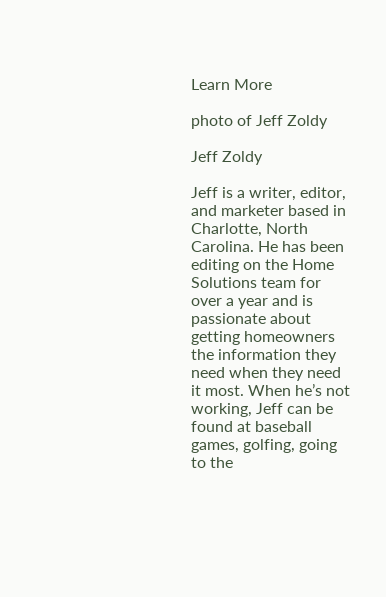Learn More

photo of Jeff Zoldy

Jeff Zoldy

Jeff is a writer, editor, and marketer based in Charlotte, North Carolina. He has been editing on the Home Solutions team for over a year and is passionate about getting homeowners the information they need when they need it most. When he’s not working, Jeff can be found at baseball games, golfing, going to the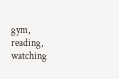gym, reading, watching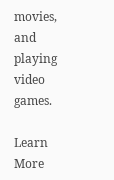movies, and playing video games.

Learn More